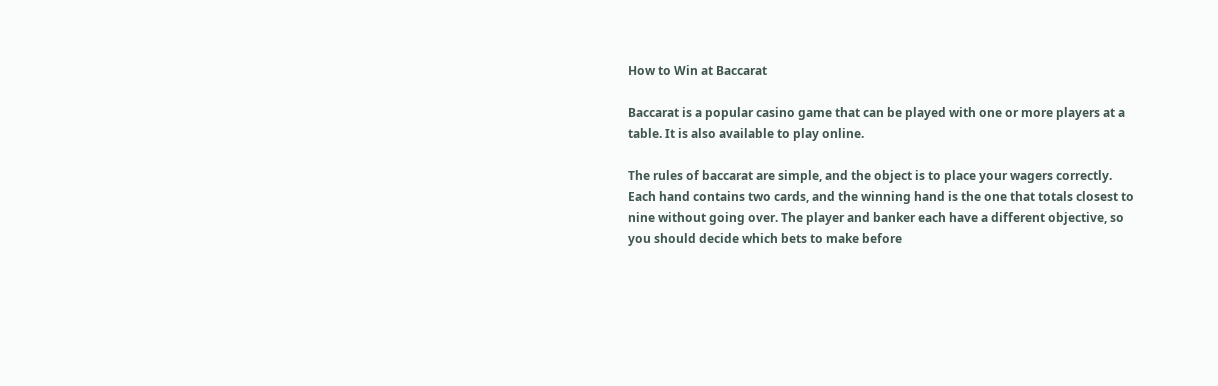How to Win at Baccarat

Baccarat is a popular casino game that can be played with one or more players at a table. It is also available to play online.

The rules of baccarat are simple, and the object is to place your wagers correctly. Each hand contains two cards, and the winning hand is the one that totals closest to nine without going over. The player and banker each have a different objective, so you should decide which bets to make before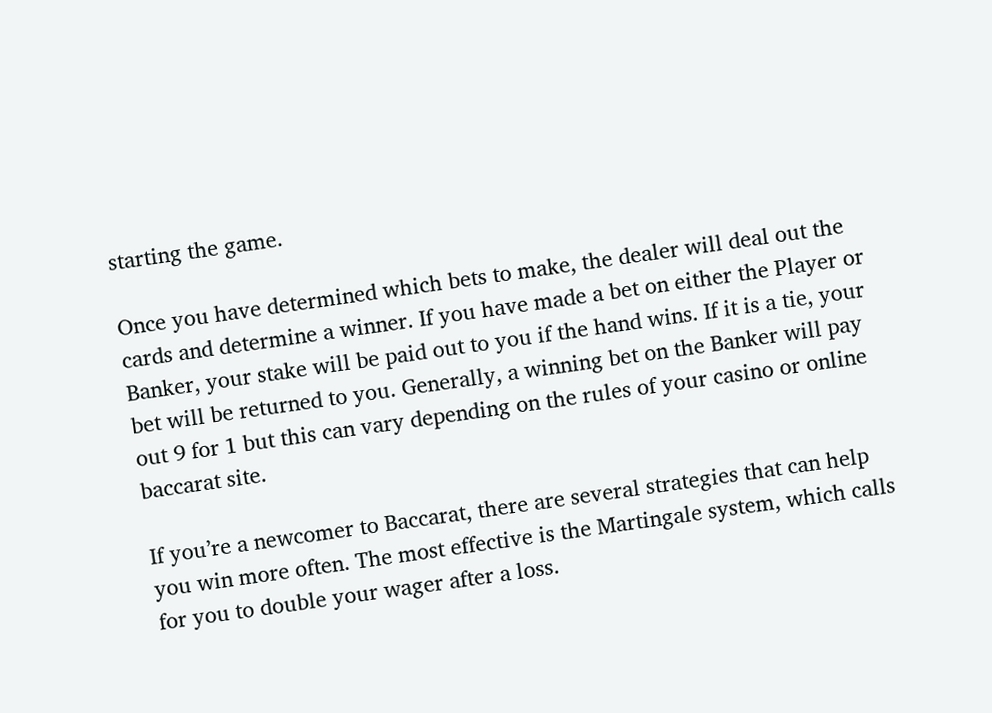starting the game.

Once you have determined which bets to make, the dealer will deal out the cards and determine a winner. If you have made a bet on either the Player or Banker, your stake will be paid out to you if the hand wins. If it is a tie, your bet will be returned to you. Generally, a winning bet on the Banker will pay out 9 for 1 but this can vary depending on the rules of your casino or online baccarat site.

If you’re a newcomer to Baccarat, there are several strategies that can help you win more often. The most effective is the Martingale system, which calls for you to double your wager after a loss.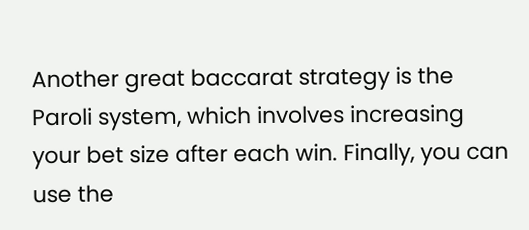Another great baccarat strategy is the Paroli system, which involves increasing your bet size after each win. Finally, you can use the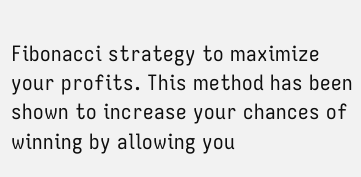Fibonacci strategy to maximize your profits. This method has been shown to increase your chances of winning by allowing you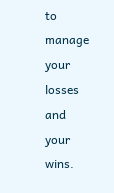to manage your losses and your wins.